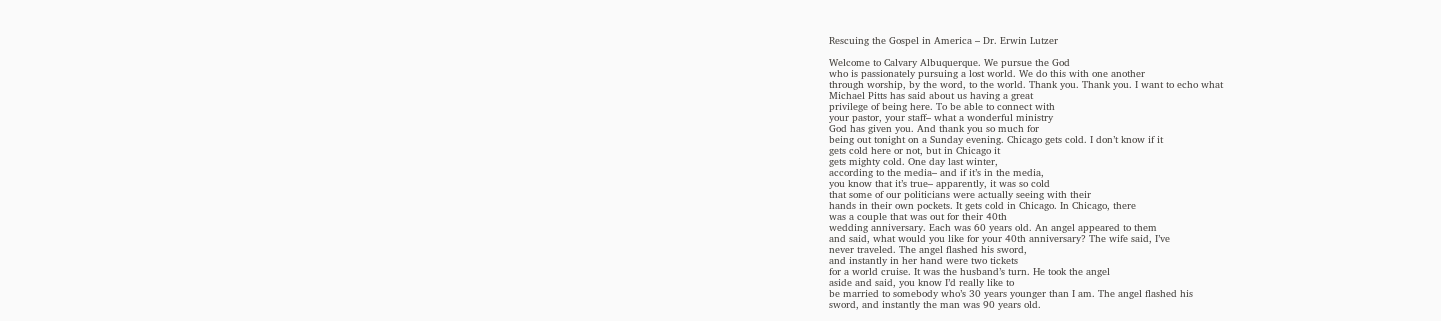Rescuing the Gospel in America – Dr. Erwin Lutzer

Welcome to Calvary Albuquerque. We pursue the God
who is passionately pursuing a lost world. We do this with one another
through worship, by the word, to the world. Thank you. Thank you. I want to echo what
Michael Pitts has said about us having a great
privilege of being here. To be able to connect with
your pastor, your staff– what a wonderful ministry
God has given you. And thank you so much for
being out tonight on a Sunday evening. Chicago gets cold. I don’t know if it
gets cold here or not, but in Chicago it
gets mighty cold. One day last winter,
according to the media– and if it’s in the media,
you know that it’s true– apparently, it was so cold
that some of our politicians were actually seeing with their
hands in their own pockets. It gets cold in Chicago. In Chicago, there
was a couple that was out for their 40th
wedding anniversary. Each was 60 years old. An angel appeared to them
and said, what would you like for your 40th anniversary? The wife said, I’ve
never traveled. The angel flashed his sword,
and instantly in her hand were two tickets
for a world cruise. It was the husband’s turn. He took the angel
aside and said, you know I’d really like to
be married to somebody who’s 30 years younger than I am. The angel flashed his
sword, and instantly the man was 90 years old.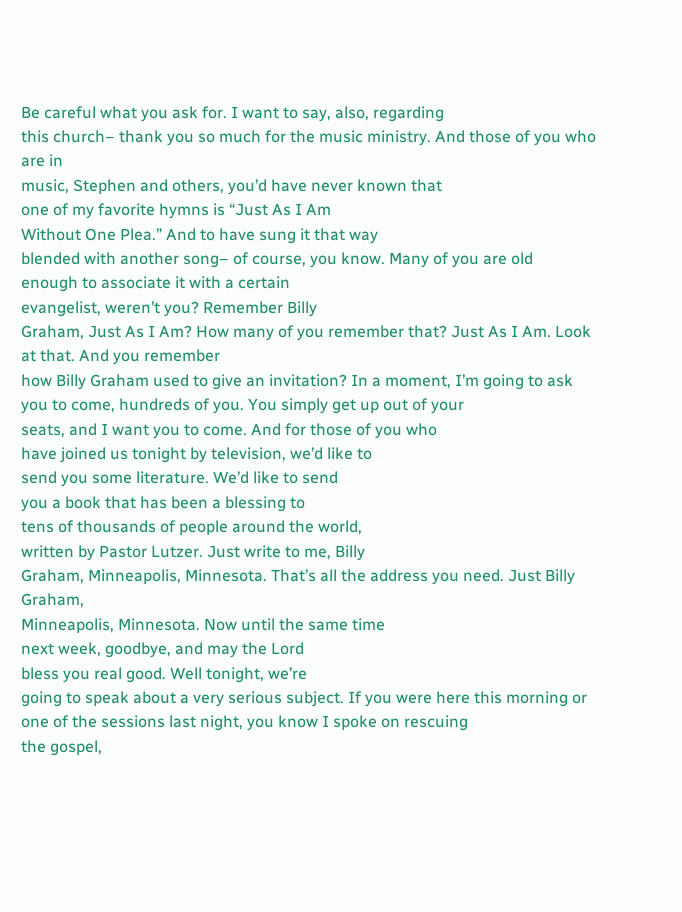Be careful what you ask for. I want to say, also, regarding
this church– thank you so much for the music ministry. And those of you who are in
music, Stephen and others, you’d have never known that
one of my favorite hymns is “Just As I Am
Without One Plea.” And to have sung it that way
blended with another song– of course, you know. Many of you are old
enough to associate it with a certain
evangelist, weren’t you? Remember Billy
Graham, Just As I Am? How many of you remember that? Just As I Am. Look at that. And you remember
how Billy Graham used to give an invitation? In a moment, I’m going to ask
you to come, hundreds of you. You simply get up out of your
seats, and I want you to come. And for those of you who
have joined us tonight by television, we’d like to
send you some literature. We’d like to send
you a book that has been a blessing to
tens of thousands of people around the world,
written by Pastor Lutzer. Just write to me, Billy
Graham, Minneapolis, Minnesota. That’s all the address you need. Just Billy Graham,
Minneapolis, Minnesota. Now until the same time
next week, goodbye, and may the Lord
bless you real good. Well tonight, we’re
going to speak about a very serious subject. If you were here this morning or
one of the sessions last night, you know I spoke on rescuing
the gospel,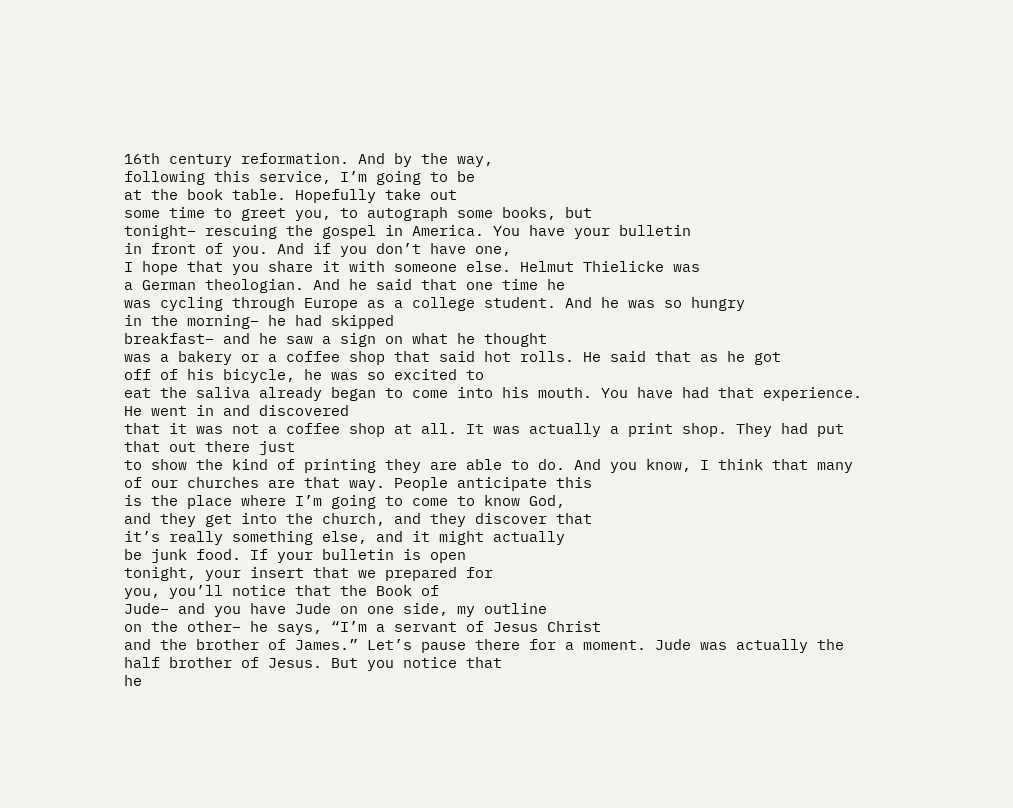16th century reformation. And by the way,
following this service, I’m going to be
at the book table. Hopefully take out
some time to greet you, to autograph some books, but
tonight– rescuing the gospel in America. You have your bulletin
in front of you. And if you don’t have one,
I hope that you share it with someone else. Helmut Thielicke was
a German theologian. And he said that one time he
was cycling through Europe as a college student. And he was so hungry
in the morning– he had skipped
breakfast– and he saw a sign on what he thought
was a bakery or a coffee shop that said hot rolls. He said that as he got
off of his bicycle, he was so excited to
eat the saliva already began to come into his mouth. You have had that experience. He went in and discovered
that it was not a coffee shop at all. It was actually a print shop. They had put that out there just
to show the kind of printing they are able to do. And you know, I think that many
of our churches are that way. People anticipate this
is the place where I’m going to come to know God,
and they get into the church, and they discover that
it’s really something else, and it might actually
be junk food. If your bulletin is open
tonight, your insert that we prepared for
you, you’ll notice that the Book of
Jude– and you have Jude on one side, my outline
on the other– he says, “I’m a servant of Jesus Christ
and the brother of James.” Let’s pause there for a moment. Jude was actually the
half brother of Jesus. But you notice that
he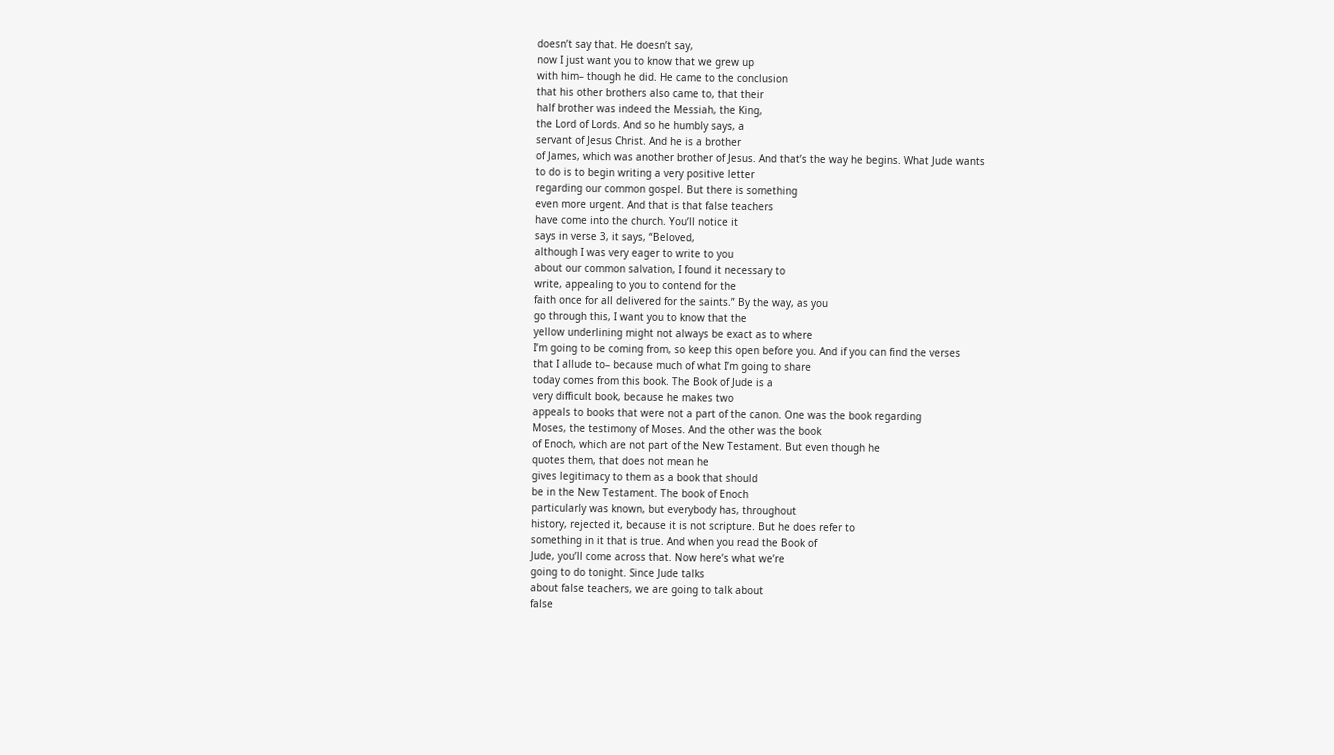doesn’t say that. He doesn’t say,
now I just want you to know that we grew up
with him– though he did. He came to the conclusion
that his other brothers also came to, that their
half brother was indeed the Messiah, the King,
the Lord of Lords. And so he humbly says, a
servant of Jesus Christ. And he is a brother
of James, which was another brother of Jesus. And that’s the way he begins. What Jude wants
to do is to begin writing a very positive letter
regarding our common gospel. But there is something
even more urgent. And that is that false teachers
have come into the church. You’ll notice it
says in verse 3, it says, “Beloved,
although I was very eager to write to you
about our common salvation, I found it necessary to
write, appealing to you to contend for the
faith once for all delivered for the saints.” By the way, as you
go through this, I want you to know that the
yellow underlining might not always be exact as to where
I’m going to be coming from, so keep this open before you. And if you can find the verses
that I allude to– because much of what I’m going to share
today comes from this book. The Book of Jude is a
very difficult book, because he makes two
appeals to books that were not a part of the canon. One was the book regarding
Moses, the testimony of Moses. And the other was the book
of Enoch, which are not part of the New Testament. But even though he
quotes them, that does not mean he
gives legitimacy to them as a book that should
be in the New Testament. The book of Enoch
particularly was known, but everybody has, throughout
history, rejected it, because it is not scripture. But he does refer to
something in it that is true. And when you read the Book of
Jude, you’ll come across that. Now here’s what we’re
going to do tonight. Since Jude talks
about false teachers, we are going to talk about
false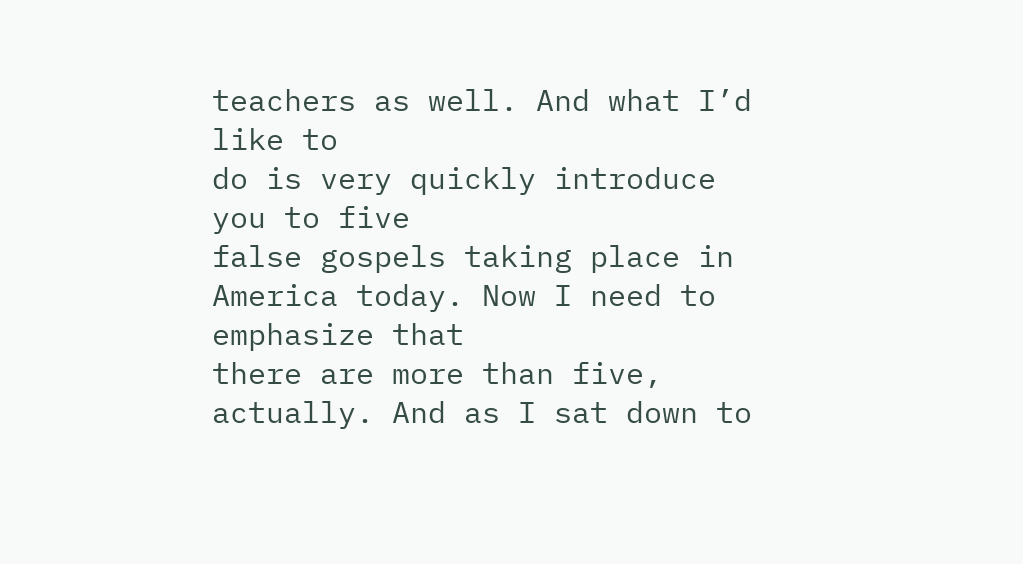teachers as well. And what I’d like to
do is very quickly introduce you to five
false gospels taking place in America today. Now I need to emphasize that
there are more than five, actually. And as I sat down to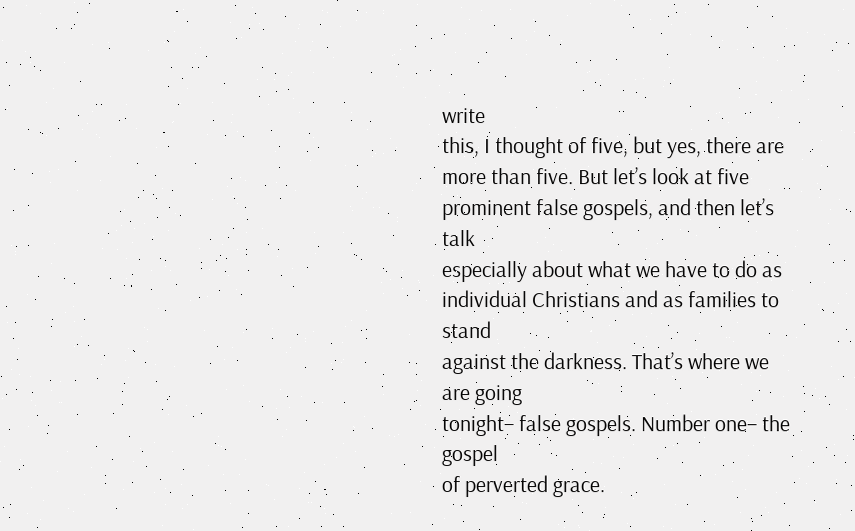write
this, I thought of five, but yes, there are
more than five. But let’s look at five
prominent false gospels, and then let’s talk
especially about what we have to do as
individual Christians and as families to stand
against the darkness. That’s where we are going
tonight– false gospels. Number one– the gospel
of perverted grace.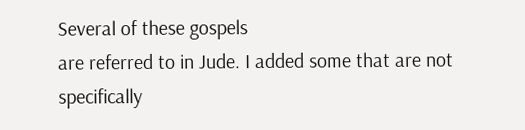Several of these gospels
are referred to in Jude. I added some that are not
specifically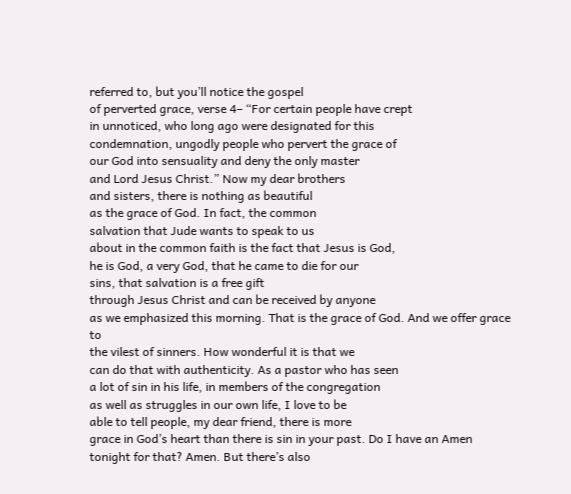referred to, but you’ll notice the gospel
of perverted grace, verse 4– “For certain people have crept
in unnoticed, who long ago were designated for this
condemnation, ungodly people who pervert the grace of
our God into sensuality and deny the only master
and Lord Jesus Christ.” Now my dear brothers
and sisters, there is nothing as beautiful
as the grace of God. In fact, the common
salvation that Jude wants to speak to us
about in the common faith is the fact that Jesus is God,
he is God, a very God, that he came to die for our
sins, that salvation is a free gift
through Jesus Christ and can be received by anyone
as we emphasized this morning. That is the grace of God. And we offer grace to
the vilest of sinners. How wonderful it is that we
can do that with authenticity. As a pastor who has seen
a lot of sin in his life, in members of the congregation
as well as struggles in our own life, I love to be
able to tell people, my dear friend, there is more
grace in God’s heart than there is sin in your past. Do I have an Amen
tonight for that? Amen. But there’s also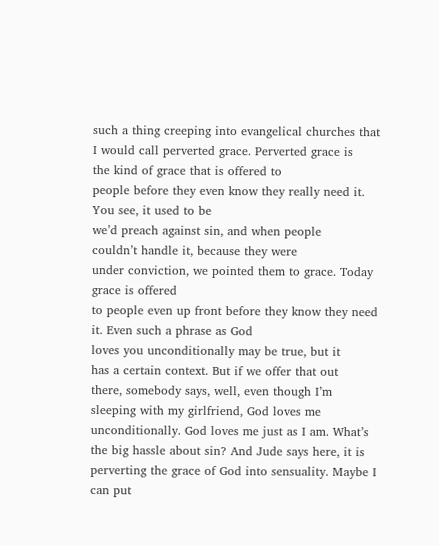such a thing creeping into evangelical churches that
I would call perverted grace. Perverted grace is
the kind of grace that is offered to
people before they even know they really need it. You see, it used to be
we’d preach against sin, and when people
couldn’t handle it, because they were
under conviction, we pointed them to grace. Today grace is offered
to people even up front before they know they need it. Even such a phrase as God
loves you unconditionally may be true, but it
has a certain context. But if we offer that out
there, somebody says, well, even though I’m
sleeping with my girlfriend, God loves me unconditionally. God loves me just as I am. What’s the big hassle about sin? And Jude says here, it is
perverting the grace of God into sensuality. Maybe I can put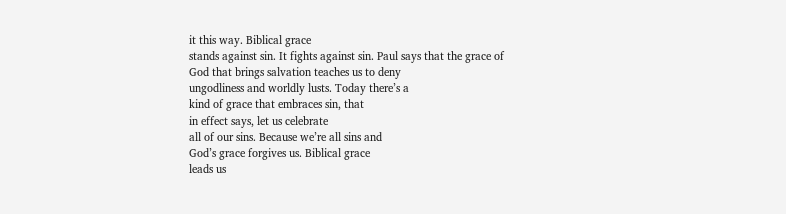it this way. Biblical grace
stands against sin. It fights against sin. Paul says that the grace of
God that brings salvation teaches us to deny
ungodliness and worldly lusts. Today there’s a
kind of grace that embraces sin, that
in effect says, let us celebrate
all of our sins. Because we’re all sins and
God’s grace forgives us. Biblical grace
leads us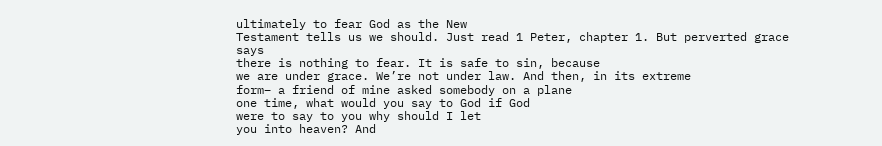ultimately to fear God as the New
Testament tells us we should. Just read 1 Peter, chapter 1. But perverted grace says
there is nothing to fear. It is safe to sin, because
we are under grace. We’re not under law. And then, in its extreme
form– a friend of mine asked somebody on a plane
one time, what would you say to God if God
were to say to you why should I let
you into heaven? And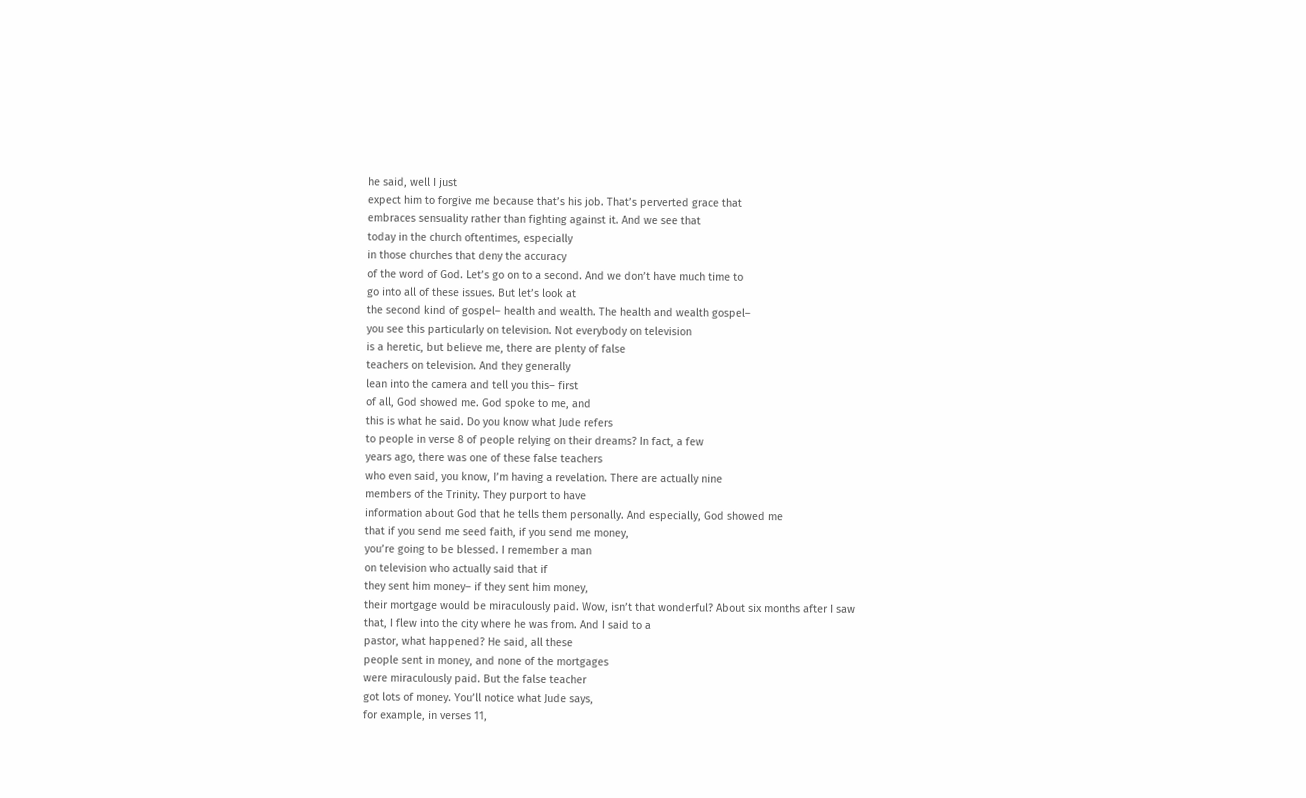he said, well I just
expect him to forgive me because that’s his job. That’s perverted grace that
embraces sensuality rather than fighting against it. And we see that
today in the church oftentimes, especially
in those churches that deny the accuracy
of the word of God. Let’s go on to a second. And we don’t have much time to
go into all of these issues. But let’s look at
the second kind of gospel– health and wealth. The health and wealth gospel–
you see this particularly on television. Not everybody on television
is a heretic, but believe me, there are plenty of false
teachers on television. And they generally
lean into the camera and tell you this– first
of all, God showed me. God spoke to me, and
this is what he said. Do you know what Jude refers
to people in verse 8 of people relying on their dreams? In fact, a few
years ago, there was one of these false teachers
who even said, you know, I’m having a revelation. There are actually nine
members of the Trinity. They purport to have
information about God that he tells them personally. And especially, God showed me
that if you send me seed faith, if you send me money,
you’re going to be blessed. I remember a man
on television who actually said that if
they sent him money– if they sent him money,
their mortgage would be miraculously paid. Wow, isn’t that wonderful? About six months after I saw
that, I flew into the city where he was from. And I said to a
pastor, what happened? He said, all these
people sent in money, and none of the mortgages
were miraculously paid. But the false teacher
got lots of money. You’ll notice what Jude says,
for example, in verses 11,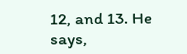12, and 13. He says,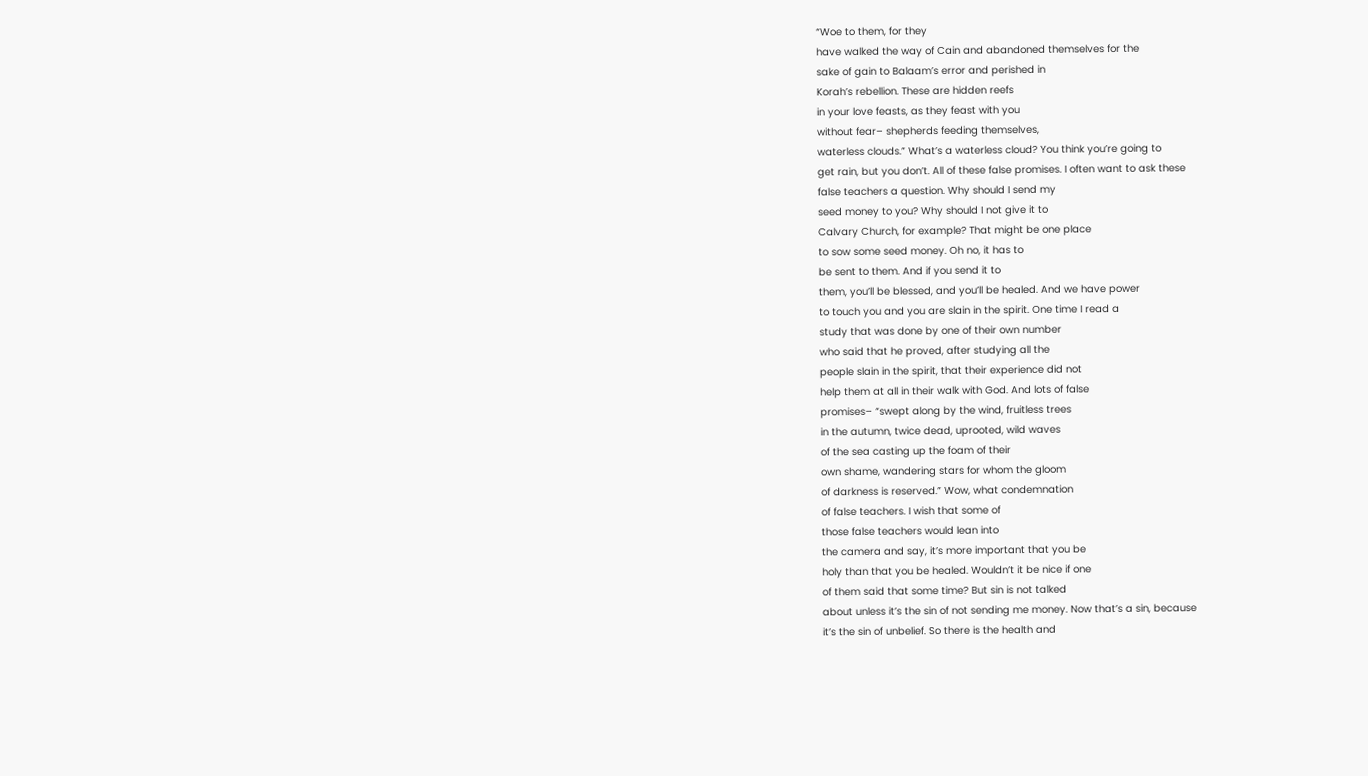“Woe to them, for they
have walked the way of Cain and abandoned themselves for the
sake of gain to Balaam’s error and perished in
Korah’s rebellion. These are hidden reefs
in your love feasts, as they feast with you
without fear– shepherds feeding themselves,
waterless clouds.” What’s a waterless cloud? You think you’re going to
get rain, but you don’t. All of these false promises. I often want to ask these
false teachers a question. Why should I send my
seed money to you? Why should I not give it to
Calvary Church, for example? That might be one place
to sow some seed money. Oh no, it has to
be sent to them. And if you send it to
them, you’ll be blessed, and you’ll be healed. And we have power
to touch you and you are slain in the spirit. One time I read a
study that was done by one of their own number
who said that he proved, after studying all the
people slain in the spirit, that their experience did not
help them at all in their walk with God. And lots of false
promises– “swept along by the wind, fruitless trees
in the autumn, twice dead, uprooted, wild waves
of the sea casting up the foam of their
own shame, wandering stars for whom the gloom
of darkness is reserved.” Wow, what condemnation
of false teachers. I wish that some of
those false teachers would lean into
the camera and say, it’s more important that you be
holy than that you be healed. Wouldn’t it be nice if one
of them said that some time? But sin is not talked
about unless it’s the sin of not sending me money. Now that’s a sin, because
it’s the sin of unbelief. So there is the health and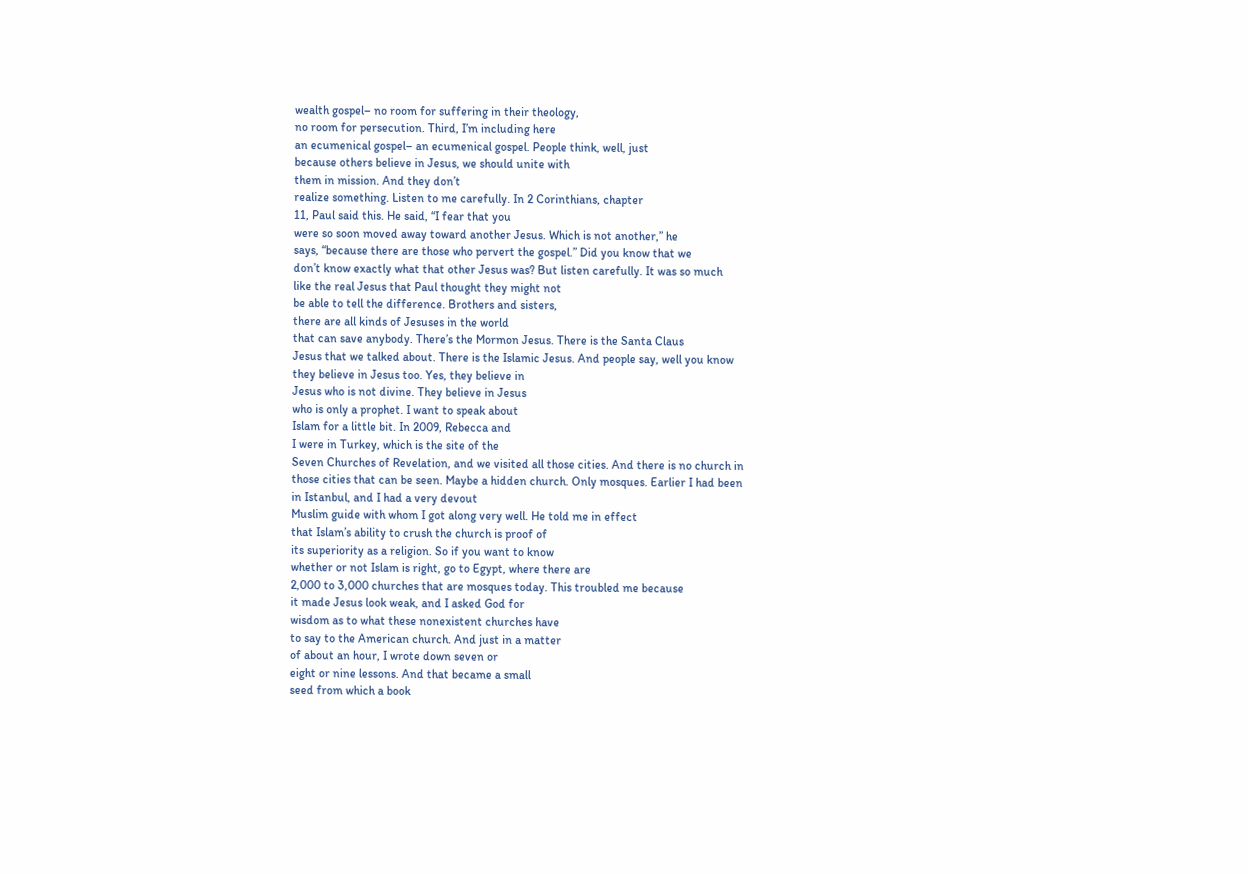wealth gospel– no room for suffering in their theology,
no room for persecution. Third, I’m including here
an ecumenical gospel– an ecumenical gospel. People think, well, just
because others believe in Jesus, we should unite with
them in mission. And they don’t
realize something. Listen to me carefully. In 2 Corinthians, chapter
11, Paul said this. He said, “I fear that you
were so soon moved away toward another Jesus. Which is not another,” he
says, “because there are those who pervert the gospel.” Did you know that we
don’t know exactly what that other Jesus was? But listen carefully. It was so much
like the real Jesus that Paul thought they might not
be able to tell the difference. Brothers and sisters,
there are all kinds of Jesuses in the world
that can save anybody. There’s the Mormon Jesus. There is the Santa Claus
Jesus that we talked about. There is the Islamic Jesus. And people say, well you know
they believe in Jesus too. Yes, they believe in
Jesus who is not divine. They believe in Jesus
who is only a prophet. I want to speak about
Islam for a little bit. In 2009, Rebecca and
I were in Turkey, which is the site of the
Seven Churches of Revelation, and we visited all those cities. And there is no church in
those cities that can be seen. Maybe a hidden church. Only mosques. Earlier I had been
in Istanbul, and I had a very devout
Muslim guide with whom I got along very well. He told me in effect
that Islam’s ability to crush the church is proof of
its superiority as a religion. So if you want to know
whether or not Islam is right, go to Egypt, where there are
2,000 to 3,000 churches that are mosques today. This troubled me because
it made Jesus look weak, and I asked God for
wisdom as to what these nonexistent churches have
to say to the American church. And just in a matter
of about an hour, I wrote down seven or
eight or nine lessons. And that became a small
seed from which a book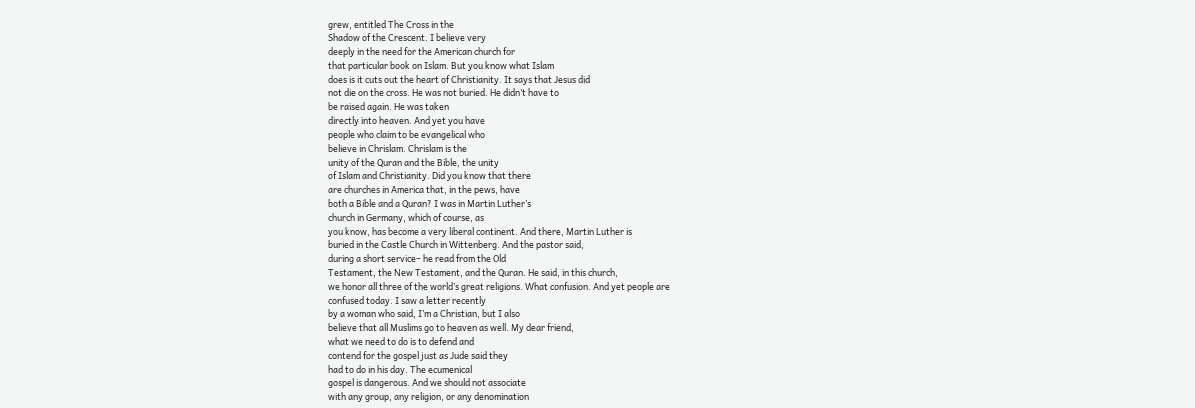grew, entitled The Cross in the
Shadow of the Crescent. I believe very
deeply in the need for the American church for
that particular book on Islam. But you know what Islam
does is it cuts out the heart of Christianity. It says that Jesus did
not die on the cross. He was not buried. He didn’t have to
be raised again. He was taken
directly into heaven. And yet you have
people who claim to be evangelical who
believe in Chrislam. Chrislam is the
unity of the Quran and the Bible, the unity
of Islam and Christianity. Did you know that there
are churches in America that, in the pews, have
both a Bible and a Quran? I was in Martin Luther’s
church in Germany, which of course, as
you know, has become a very liberal continent. And there, Martin Luther is
buried in the Castle Church in Wittenberg. And the pastor said,
during a short service– he read from the Old
Testament, the New Testament, and the Quran. He said, in this church,
we honor all three of the world’s great religions. What confusion. And yet people are
confused today. I saw a letter recently
by a woman who said, I’m a Christian, but I also
believe that all Muslims go to heaven as well. My dear friend,
what we need to do is to defend and
contend for the gospel just as Jude said they
had to do in his day. The ecumenical
gospel is dangerous. And we should not associate
with any group, any religion, or any denomination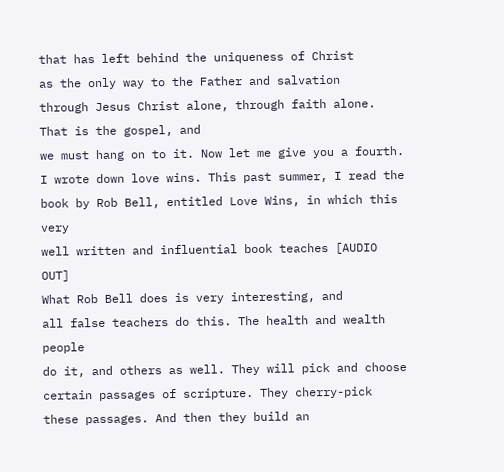that has left behind the uniqueness of Christ
as the only way to the Father and salvation
through Jesus Christ alone, through faith alone. That is the gospel, and
we must hang on to it. Now let me give you a fourth. I wrote down love wins. This past summer, I read the
book by Rob Bell, entitled Love Wins, in which this very
well written and influential book teaches [AUDIO OUT]
What Rob Bell does is very interesting, and
all false teachers do this. The health and wealth people
do it, and others as well. They will pick and choose
certain passages of scripture. They cherry-pick these passages. And then they build an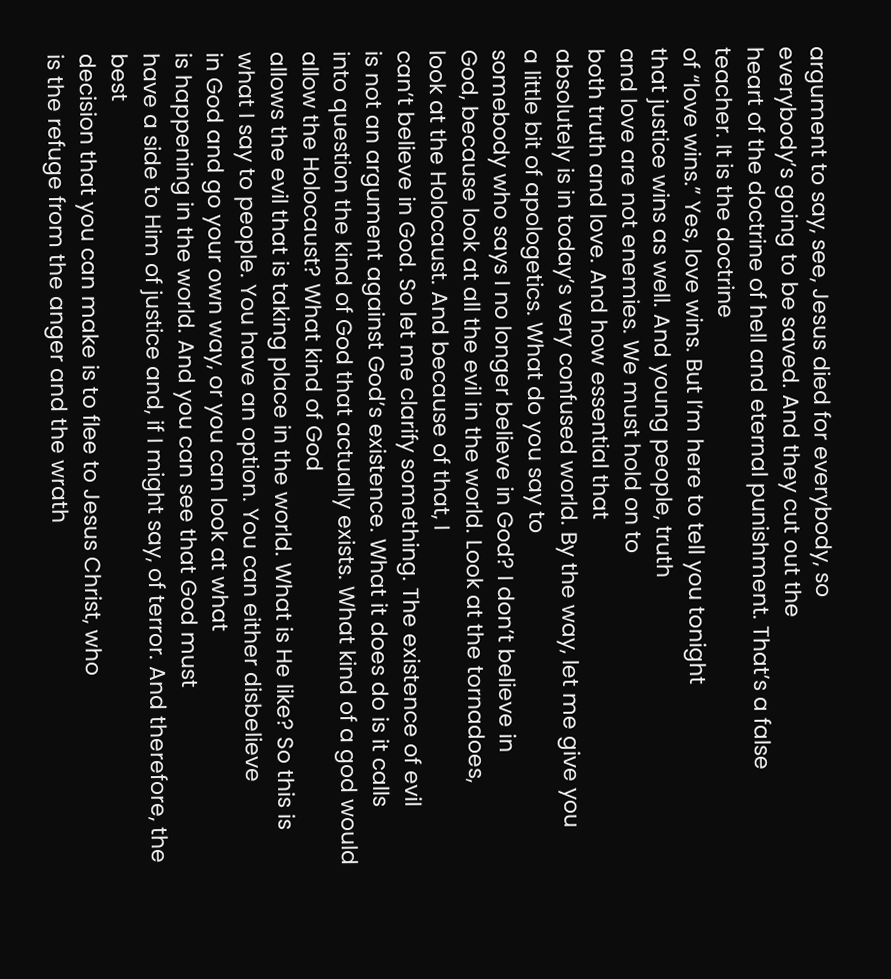argument to say, see, Jesus died for everybody, so
everybody’s going to be saved. And they cut out the
heart of the doctrine of hell and eternal punishment. That’s a false teacher. It is the doctrine
of “love wins.” Yes, love wins. But I’m here to tell you tonight
that justice wins as well. And young people, truth
and love are not enemies. We must hold on to
both truth and love. And how essential that
absolutely is in today’s very confused world. By the way, let me give you
a little bit of apologetics. What do you say to
somebody who says I no longer believe in God? I don’t believe in
God, because look at all the evil in the world. Look at the tornadoes,
look at the Holocaust. And because of that, I
can’t believe in God. So let me clarify something. The existence of evil
is not an argument against God’s existence. What it does do is it calls
into question the kind of God that actually exists. What kind of a god would
allow the Holocaust? What kind of God
allows the evil that is taking place in the world. What is He like? So this is what I say to people. You have an option. You can either disbelieve
in God and go your own way, or you can look at what
is happening in the world. And you can see that God must
have a side to Him of justice and, if I might say, of terror. And therefore, the best
decision that you can make is to flee to Jesus Christ, who
is the refuge from the anger and the wrath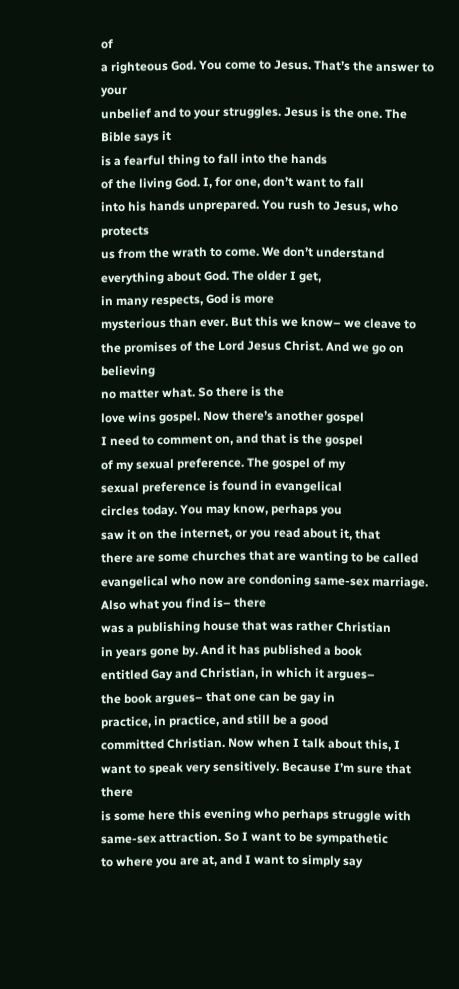of
a righteous God. You come to Jesus. That’s the answer to your
unbelief and to your struggles. Jesus is the one. The Bible says it
is a fearful thing to fall into the hands
of the living God. I, for one, don’t want to fall
into his hands unprepared. You rush to Jesus, who protects
us from the wrath to come. We don’t understand
everything about God. The older I get,
in many respects, God is more
mysterious than ever. But this we know– we cleave to
the promises of the Lord Jesus Christ. And we go on believing
no matter what. So there is the
love wins gospel. Now there’s another gospel
I need to comment on, and that is the gospel
of my sexual preference. The gospel of my
sexual preference is found in evangelical
circles today. You may know, perhaps you
saw it on the internet, or you read about it, that
there are some churches that are wanting to be called
evangelical who now are condoning same-sex marriage. Also what you find is– there
was a publishing house that was rather Christian
in years gone by. And it has published a book
entitled Gay and Christian, in which it argues–
the book argues– that one can be gay in
practice, in practice, and still be a good
committed Christian. Now when I talk about this, I
want to speak very sensitively. Because I’m sure that there
is some here this evening who perhaps struggle with
same-sex attraction. So I want to be sympathetic
to where you are at, and I want to simply say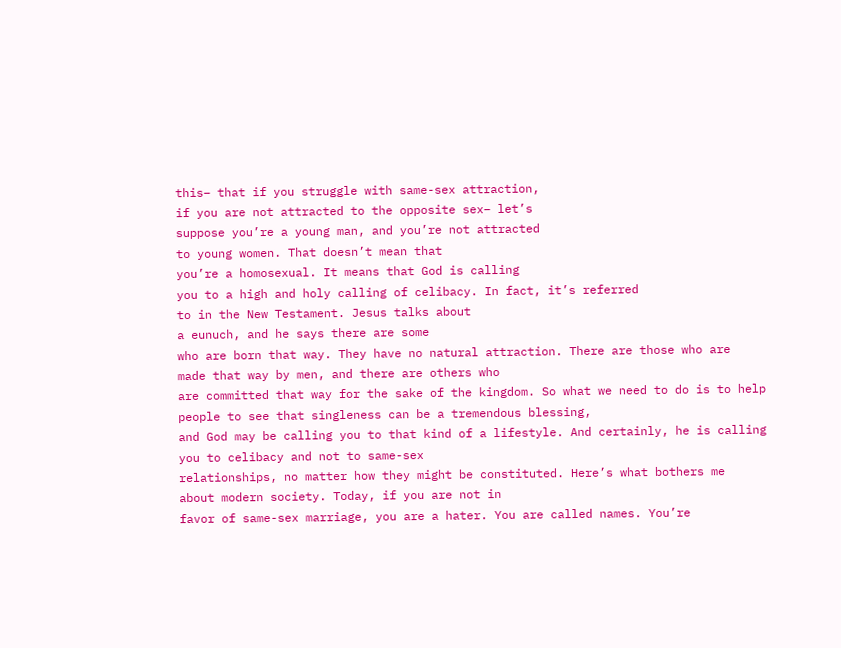this– that if you struggle with same-sex attraction,
if you are not attracted to the opposite sex– let’s
suppose you’re a young man, and you’re not attracted
to young women. That doesn’t mean that
you’re a homosexual. It means that God is calling
you to a high and holy calling of celibacy. In fact, it’s referred
to in the New Testament. Jesus talks about
a eunuch, and he says there are some
who are born that way. They have no natural attraction. There are those who are
made that way by men, and there are others who
are committed that way for the sake of the kingdom. So what we need to do is to help
people to see that singleness can be a tremendous blessing,
and God may be calling you to that kind of a lifestyle. And certainly, he is calling
you to celibacy and not to same-sex
relationships, no matter how they might be constituted. Here’s what bothers me
about modern society. Today, if you are not in
favor of same-sex marriage, you are a hater. You are called names. You’re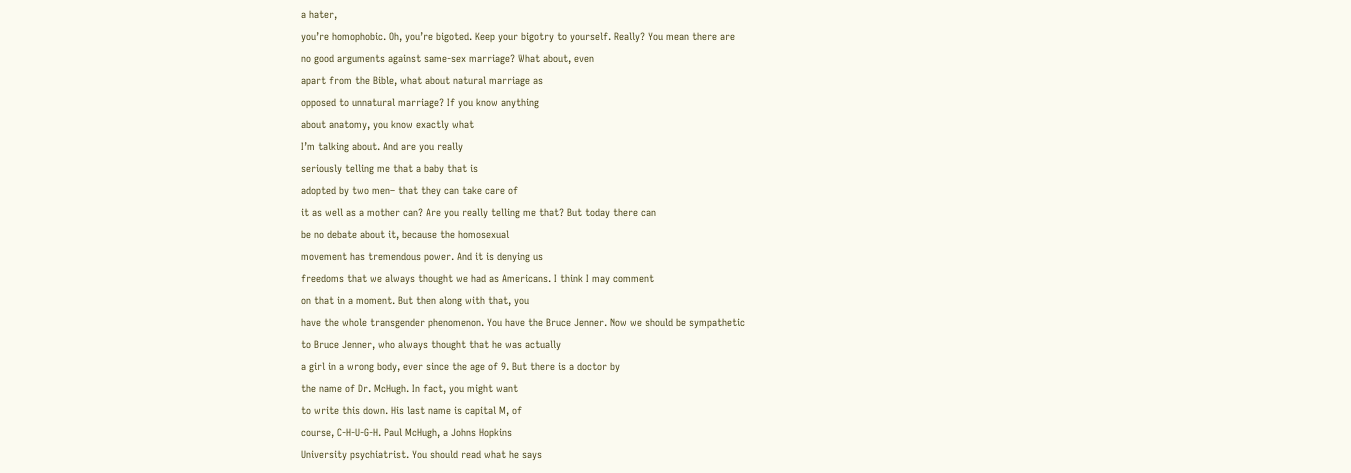a hater,
you’re homophobic. Oh, you’re bigoted. Keep your bigotry to yourself. Really? You mean there are
no good arguments against same-sex marriage? What about, even
apart from the Bible, what about natural marriage as
opposed to unnatural marriage? If you know anything
about anatomy, you know exactly what
I’m talking about. And are you really
seriously telling me that a baby that is
adopted by two men– that they can take care of
it as well as a mother can? Are you really telling me that? But today there can
be no debate about it, because the homosexual
movement has tremendous power. And it is denying us
freedoms that we always thought we had as Americans. I think I may comment
on that in a moment. But then along with that, you
have the whole transgender phenomenon. You have the Bruce Jenner. Now we should be sympathetic
to Bruce Jenner, who always thought that he was actually
a girl in a wrong body, ever since the age of 9. But there is a doctor by
the name of Dr. McHugh. In fact, you might want
to write this down. His last name is capital M, of
course, C-H-U-G-H. Paul McHugh, a Johns Hopkins
University psychiatrist. You should read what he says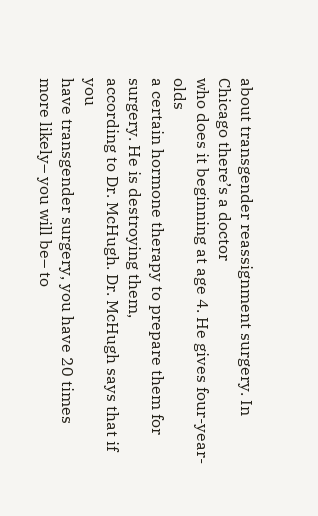about transgender reassignment surgery. In Chicago there’s a doctor
who does it beginning at age 4. He gives four-year-olds
a certain hormone therapy to prepare them for surgery. He is destroying them,
according to Dr. McHugh. Dr. McHugh says that if you
have transgender surgery, you have 20 times
more likely– you will be– to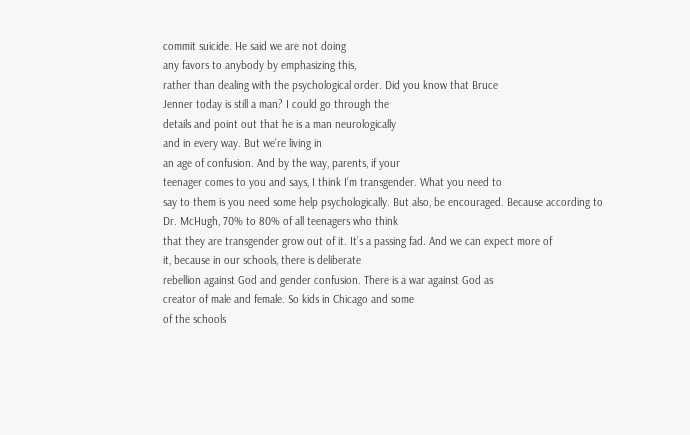commit suicide. He said we are not doing
any favors to anybody by emphasizing this,
rather than dealing with the psychological order. Did you know that Bruce
Jenner today is still a man? I could go through the
details and point out that he is a man neurologically
and in every way. But we’re living in
an age of confusion. And by the way, parents, if your
teenager comes to you and says, I think I’m transgender. What you need to
say to them is you need some help psychologically. But also, be encouraged. Because according to
Dr. McHugh, 70% to 80% of all teenagers who think
that they are transgender grow out of it. It’s a passing fad. And we can expect more of
it, because in our schools, there is deliberate
rebellion against God and gender confusion. There is a war against God as
creator of male and female. So kids in Chicago and some
of the schools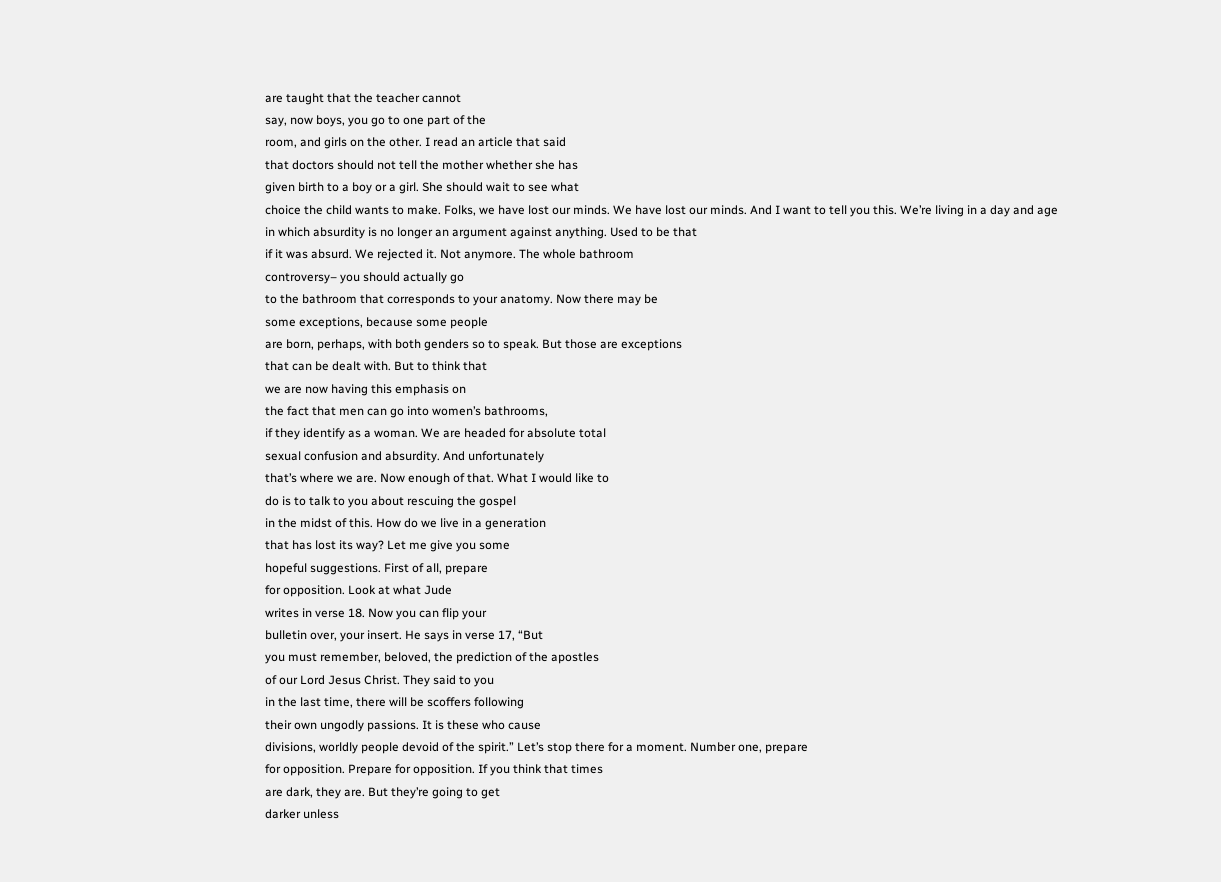are taught that the teacher cannot
say, now boys, you go to one part of the
room, and girls on the other. I read an article that said
that doctors should not tell the mother whether she has
given birth to a boy or a girl. She should wait to see what
choice the child wants to make. Folks, we have lost our minds. We have lost our minds. And I want to tell you this. We’re living in a day and age
in which absurdity is no longer an argument against anything. Used to be that
if it was absurd. We rejected it. Not anymore. The whole bathroom
controversy– you should actually go
to the bathroom that corresponds to your anatomy. Now there may be
some exceptions, because some people
are born, perhaps, with both genders so to speak. But those are exceptions
that can be dealt with. But to think that
we are now having this emphasis on
the fact that men can go into women’s bathrooms,
if they identify as a woman. We are headed for absolute total
sexual confusion and absurdity. And unfortunately
that’s where we are. Now enough of that. What I would like to
do is to talk to you about rescuing the gospel
in the midst of this. How do we live in a generation
that has lost its way? Let me give you some
hopeful suggestions. First of all, prepare
for opposition. Look at what Jude
writes in verse 18. Now you can flip your
bulletin over, your insert. He says in verse 17, “But
you must remember, beloved, the prediction of the apostles
of our Lord Jesus Christ. They said to you
in the last time, there will be scoffers following
their own ungodly passions. It is these who cause
divisions, worldly people devoid of the spirit.” Let’s stop there for a moment. Number one, prepare
for opposition. Prepare for opposition. If you think that times
are dark, they are. But they’re going to get
darker unless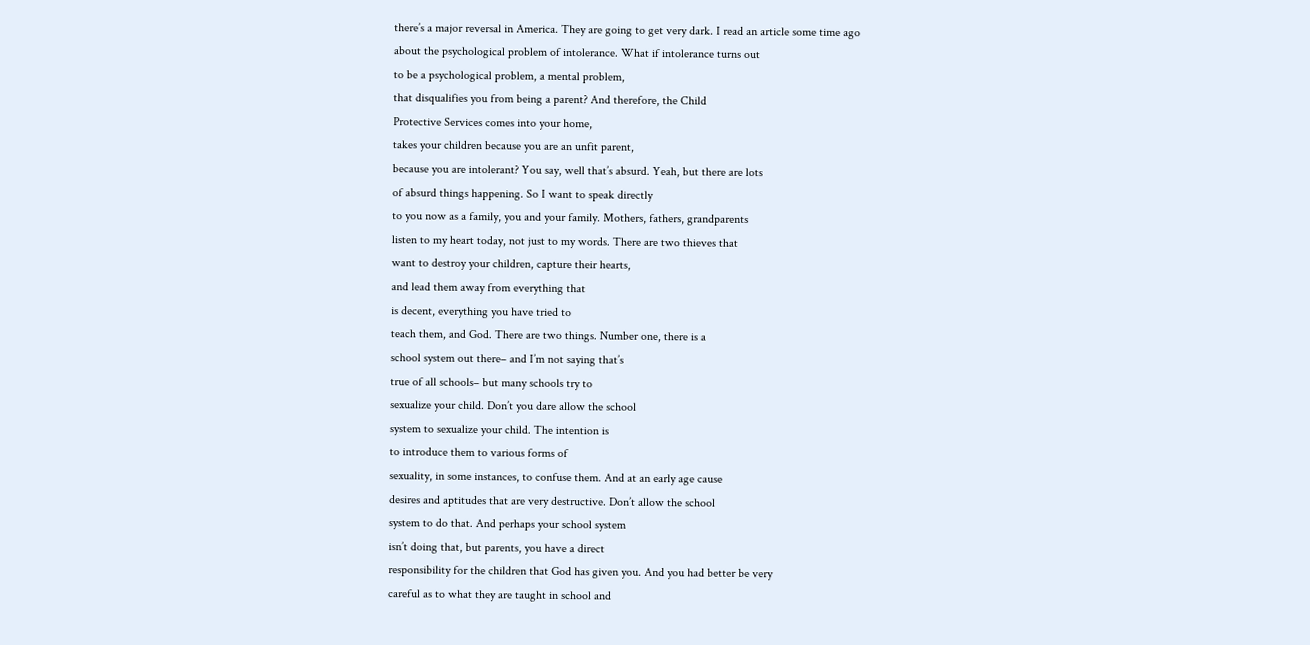there’s a major reversal in America. They are going to get very dark. I read an article some time ago
about the psychological problem of intolerance. What if intolerance turns out
to be a psychological problem, a mental problem,
that disqualifies you from being a parent? And therefore, the Child
Protective Services comes into your home,
takes your children because you are an unfit parent,
because you are intolerant? You say, well that’s absurd. Yeah, but there are lots
of absurd things happening. So I want to speak directly
to you now as a family, you and your family. Mothers, fathers, grandparents
listen to my heart today, not just to my words. There are two thieves that
want to destroy your children, capture their hearts,
and lead them away from everything that
is decent, everything you have tried to
teach them, and God. There are two things. Number one, there is a
school system out there– and I’m not saying that’s
true of all schools– but many schools try to
sexualize your child. Don’t you dare allow the school
system to sexualize your child. The intention is
to introduce them to various forms of
sexuality, in some instances, to confuse them. And at an early age cause
desires and aptitudes that are very destructive. Don’t allow the school
system to do that. And perhaps your school system
isn’t doing that, but parents, you have a direct
responsibility for the children that God has given you. And you had better be very
careful as to what they are taught in school and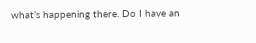what’s happening there. Do I have an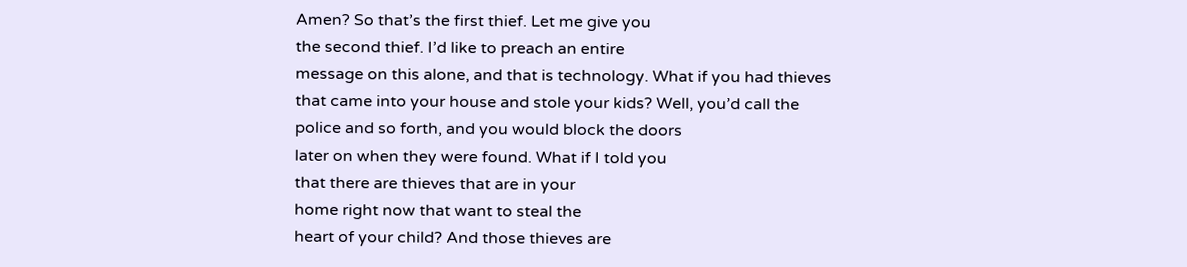Amen? So that’s the first thief. Let me give you
the second thief. I’d like to preach an entire
message on this alone, and that is technology. What if you had thieves
that came into your house and stole your kids? Well, you’d call the
police and so forth, and you would block the doors
later on when they were found. What if I told you
that there are thieves that are in your
home right now that want to steal the
heart of your child? And those thieves are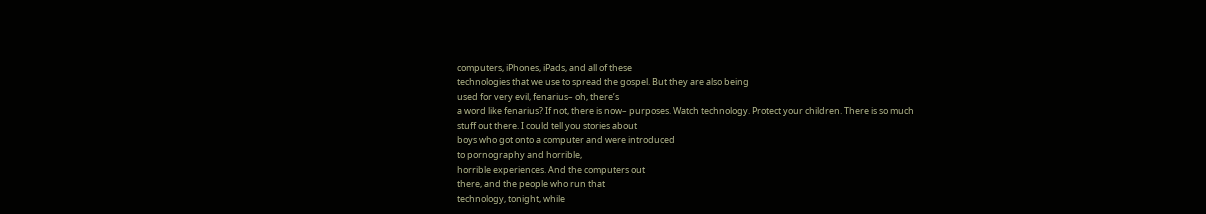computers, iPhones, iPads, and all of these
technologies that we use to spread the gospel. But they are also being
used for very evil, fenarius– oh, there’s
a word like fenarius? If not, there is now– purposes. Watch technology. Protect your children. There is so much
stuff out there. I could tell you stories about
boys who got onto a computer and were introduced
to pornography and horrible,
horrible experiences. And the computers out
there, and the people who run that
technology, tonight, while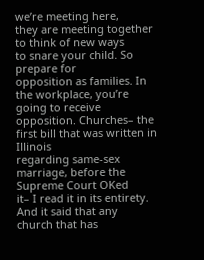we’re meeting here,
they are meeting together to think of new ways
to snare your child. So prepare for
opposition as families. In the workplace, you’re
going to receive opposition. Churches– the
first bill that was written in Illinois
regarding same-sex marriage, before the Supreme Court OKed
it– I read it in its entirety. And it said that any
church that has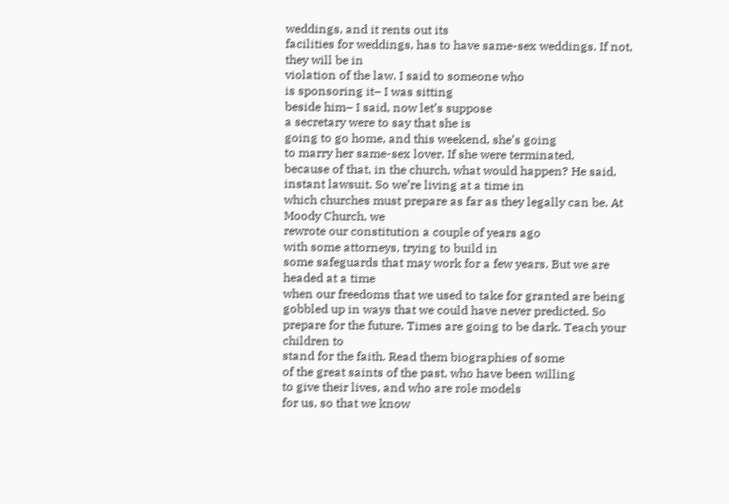weddings, and it rents out its
facilities for weddings, has to have same-sex weddings. If not, they will be in
violation of the law. I said to someone who
is sponsoring it– I was sitting
beside him– I said, now let’s suppose
a secretary were to say that she is
going to go home, and this weekend, she’s going
to marry her same-sex lover. If she were terminated,
because of that, in the church, what would happen? He said, instant lawsuit. So we’re living at a time in
which churches must prepare as far as they legally can be. At Moody Church, we
rewrote our constitution a couple of years ago
with some attorneys, trying to build in
some safeguards that may work for a few years. But we are headed at a time
when our freedoms that we used to take for granted are being
gobbled up in ways that we could have never predicted. So prepare for the future. Times are going to be dark. Teach your children to
stand for the faith. Read them biographies of some
of the great saints of the past, who have been willing
to give their lives, and who are role models
for us, so that we know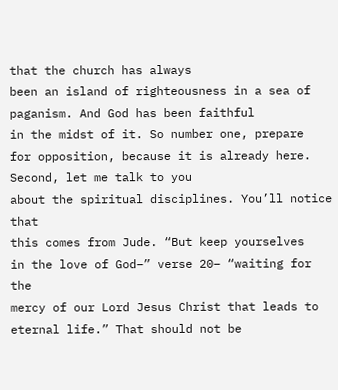that the church has always
been an island of righteousness in a sea of paganism. And God has been faithful
in the midst of it. So number one, prepare
for opposition, because it is already here. Second, let me talk to you
about the spiritual disciplines. You’ll notice that
this comes from Jude. “But keep yourselves
in the love of God–” verse 20– “waiting for the
mercy of our Lord Jesus Christ that leads to eternal life.” That should not be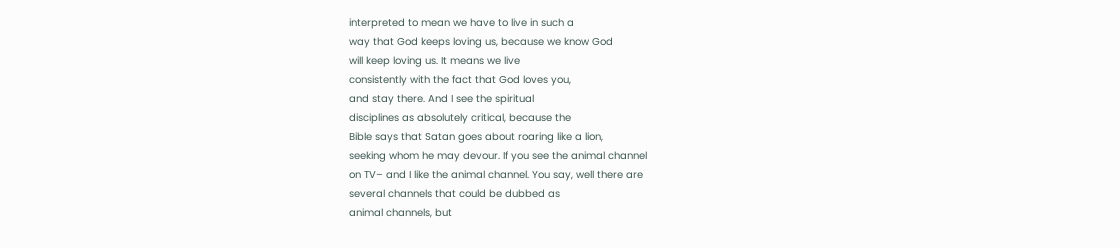interpreted to mean we have to live in such a
way that God keeps loving us, because we know God
will keep loving us. It means we live
consistently with the fact that God loves you,
and stay there. And I see the spiritual
disciplines as absolutely critical, because the
Bible says that Satan goes about roaring like a lion,
seeking whom he may devour. If you see the animal channel
on TV– and I like the animal channel. You say, well there are
several channels that could be dubbed as
animal channels, but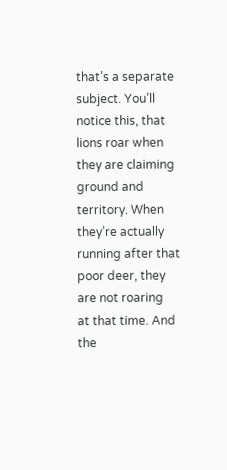that’s a separate subject. You’ll notice this, that
lions roar when they are claiming ground and territory. When they’re actually
running after that poor deer, they are not roaring
at that time. And the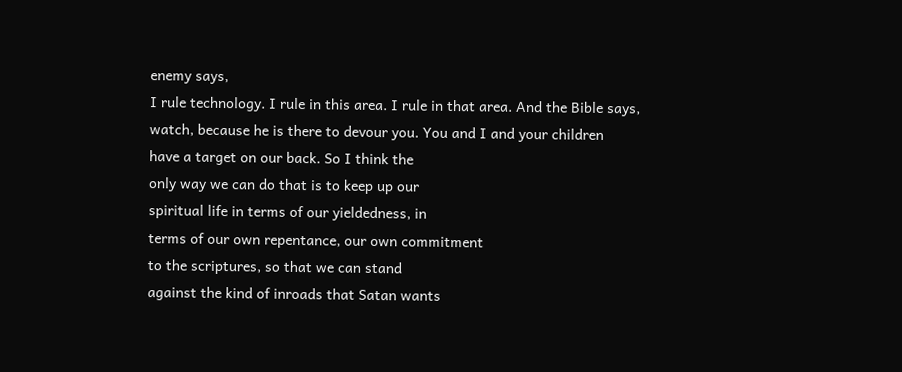enemy says,
I rule technology. I rule in this area. I rule in that area. And the Bible says,
watch, because he is there to devour you. You and I and your children
have a target on our back. So I think the
only way we can do that is to keep up our
spiritual life in terms of our yieldedness, in
terms of our own repentance, our own commitment
to the scriptures, so that we can stand
against the kind of inroads that Satan wants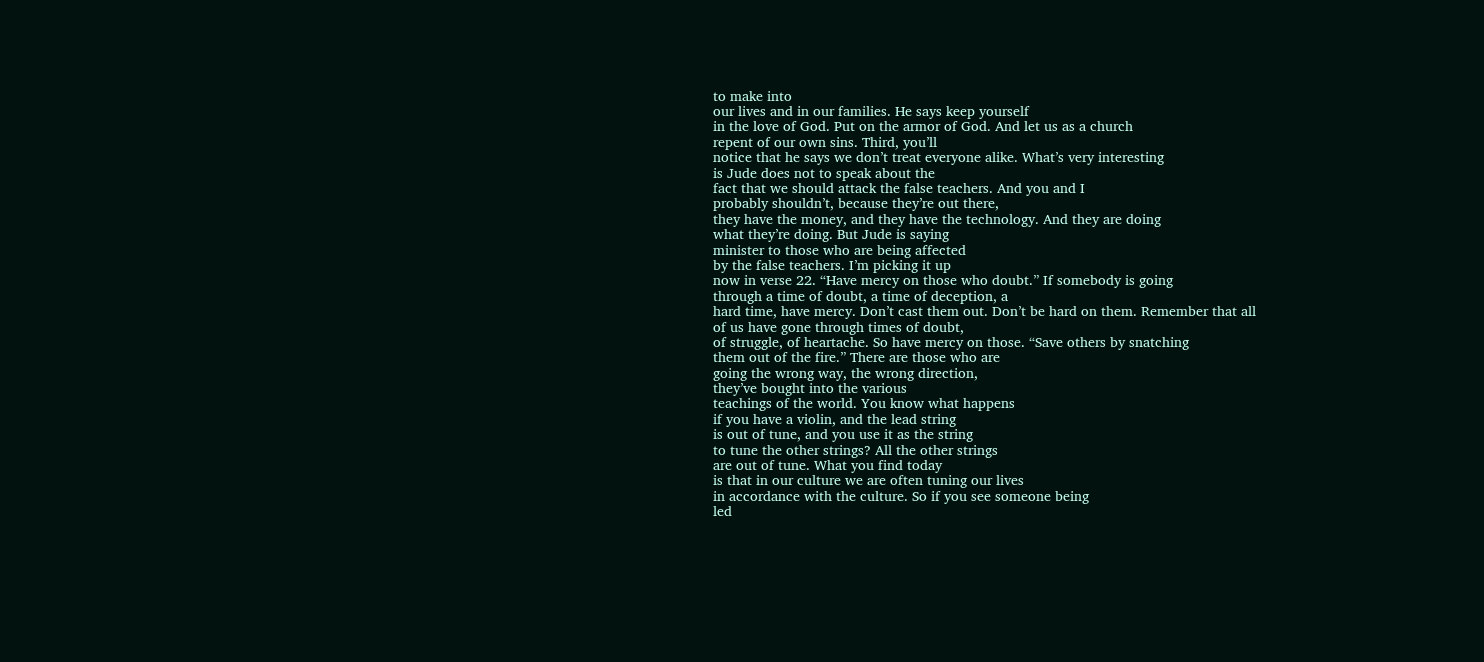to make into
our lives and in our families. He says keep yourself
in the love of God. Put on the armor of God. And let us as a church
repent of our own sins. Third, you’ll
notice that he says we don’t treat everyone alike. What’s very interesting
is Jude does not to speak about the
fact that we should attack the false teachers. And you and I
probably shouldn’t, because they’re out there,
they have the money, and they have the technology. And they are doing
what they’re doing. But Jude is saying
minister to those who are being affected
by the false teachers. I’m picking it up
now in verse 22. “Have mercy on those who doubt.” If somebody is going
through a time of doubt, a time of deception, a
hard time, have mercy. Don’t cast them out. Don’t be hard on them. Remember that all
of us have gone through times of doubt,
of struggle, of heartache. So have mercy on those. “Save others by snatching
them out of the fire.” There are those who are
going the wrong way, the wrong direction,
they’ve bought into the various
teachings of the world. You know what happens
if you have a violin, and the lead string
is out of tune, and you use it as the string
to tune the other strings? All the other strings
are out of tune. What you find today
is that in our culture we are often tuning our lives
in accordance with the culture. So if you see someone being
led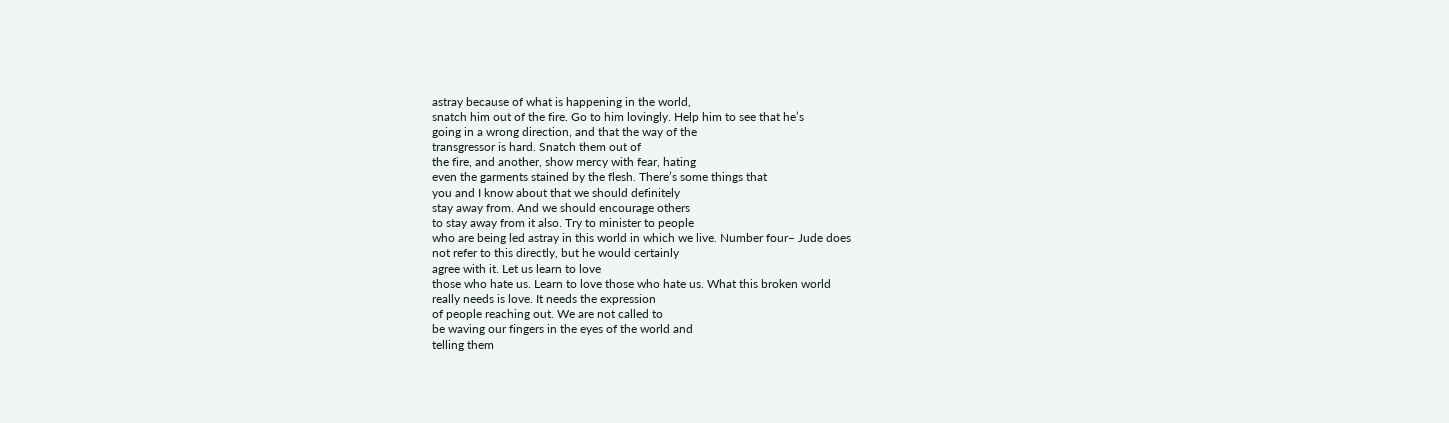astray because of what is happening in the world,
snatch him out of the fire. Go to him lovingly. Help him to see that he’s
going in a wrong direction, and that the way of the
transgressor is hard. Snatch them out of
the fire, and another, show mercy with fear, hating
even the garments stained by the flesh. There’s some things that
you and I know about that we should definitely
stay away from. And we should encourage others
to stay away from it also. Try to minister to people
who are being led astray in this world in which we live. Number four– Jude does
not refer to this directly, but he would certainly
agree with it. Let us learn to love
those who hate us. Learn to love those who hate us. What this broken world
really needs is love. It needs the expression
of people reaching out. We are not called to
be waving our fingers in the eyes of the world and
telling them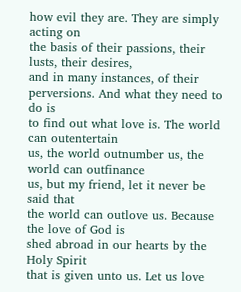how evil they are. They are simply acting on
the basis of their passions, their lusts, their desires,
and in many instances, of their perversions. And what they need to do is
to find out what love is. The world can outentertain
us, the world outnumber us, the world can outfinance
us, but my friend, let it never be said that
the world can outlove us. Because the love of God is
shed abroad in our hearts by the Holy Spirit
that is given unto us. Let us love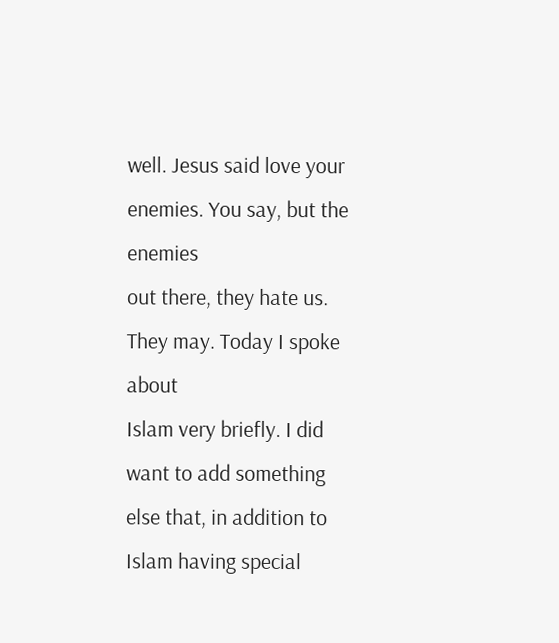well. Jesus said love your enemies. You say, but the enemies
out there, they hate us. They may. Today I spoke about
Islam very briefly. I did want to add something
else that, in addition to Islam having special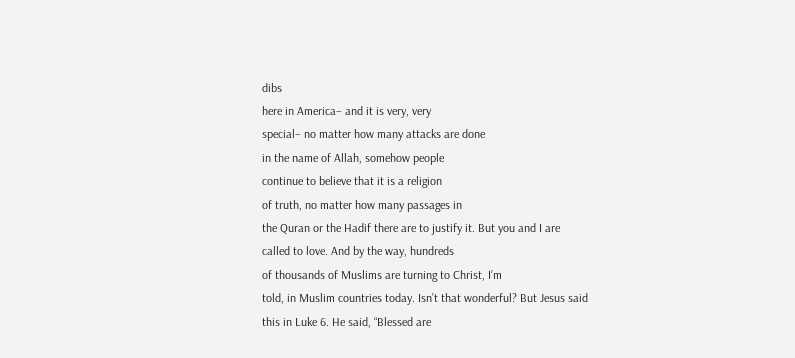dibs
here in America– and it is very, very
special– no matter how many attacks are done
in the name of Allah, somehow people
continue to believe that it is a religion
of truth, no matter how many passages in
the Quran or the Hadif there are to justify it. But you and I are
called to love. And by the way, hundreds
of thousands of Muslims are turning to Christ, I’m
told, in Muslim countries today. Isn’t that wonderful? But Jesus said this in Luke 6. He said, “Blessed are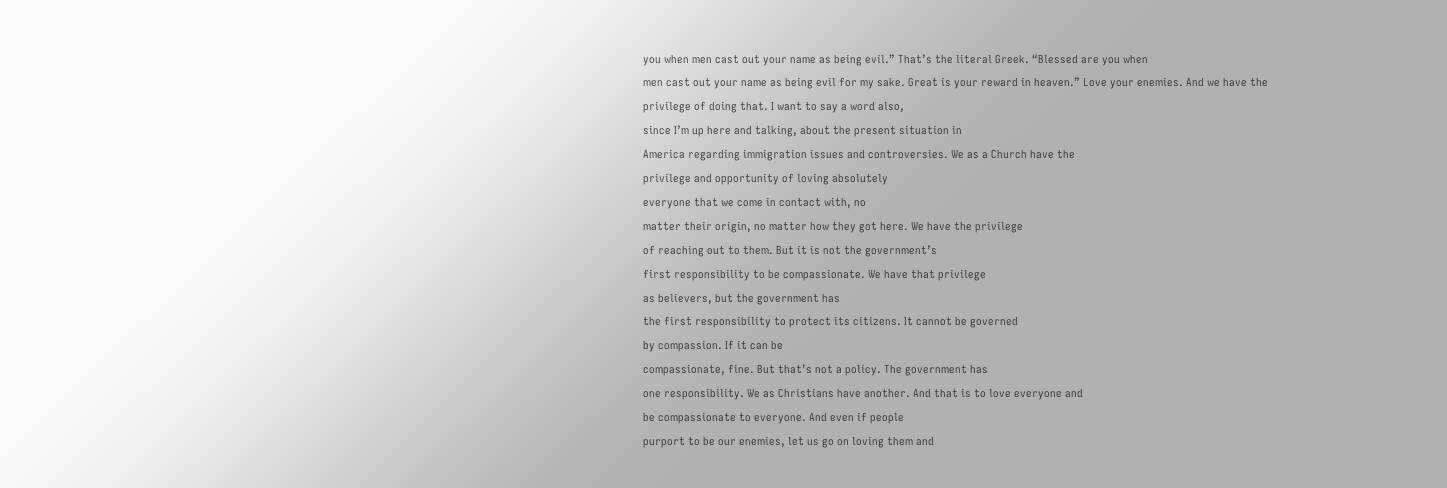you when men cast out your name as being evil.” That’s the literal Greek. “Blessed are you when
men cast out your name as being evil for my sake. Great is your reward in heaven.” Love your enemies. And we have the
privilege of doing that. I want to say a word also,
since I’m up here and talking, about the present situation in
America regarding immigration issues and controversies. We as a Church have the
privilege and opportunity of loving absolutely
everyone that we come in contact with, no
matter their origin, no matter how they got here. We have the privilege
of reaching out to them. But it is not the government’s
first responsibility to be compassionate. We have that privilege
as believers, but the government has
the first responsibility to protect its citizens. It cannot be governed
by compassion. If it can be
compassionate, fine. But that’s not a policy. The government has
one responsibility. We as Christians have another. And that is to love everyone and
be compassionate to everyone. And even if people
purport to be our enemies, let us go on loving them and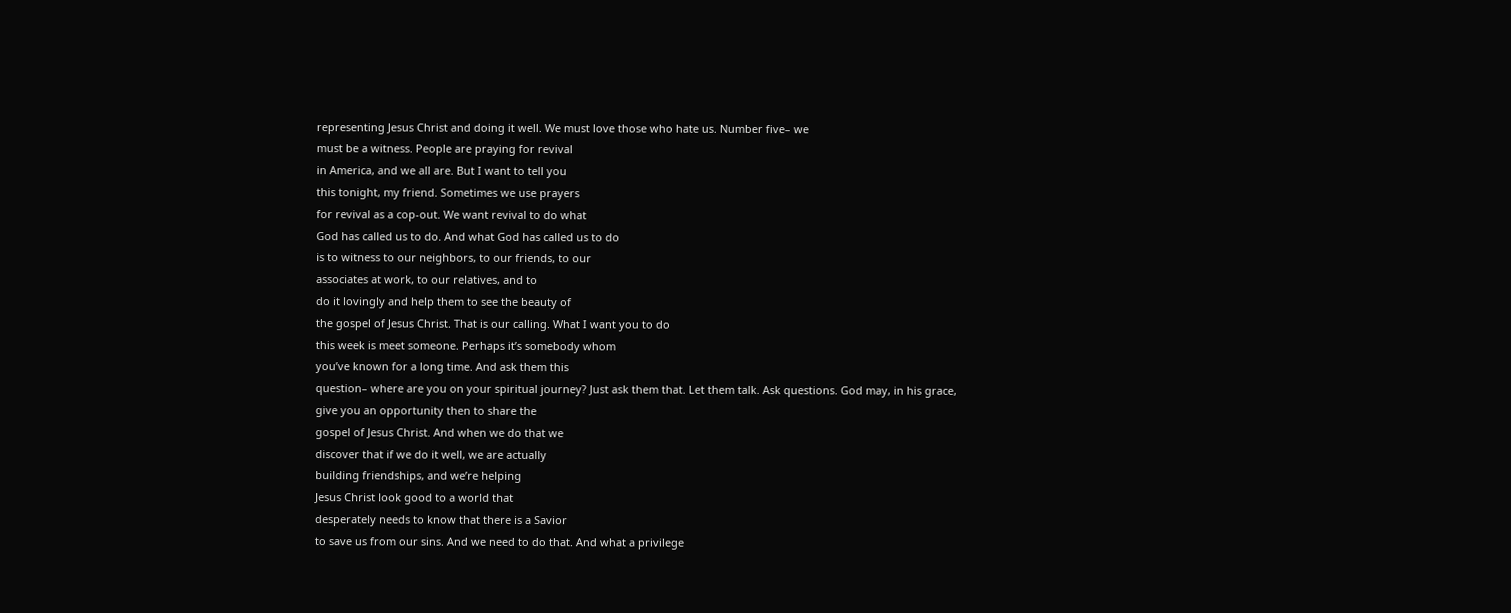representing Jesus Christ and doing it well. We must love those who hate us. Number five– we
must be a witness. People are praying for revival
in America, and we all are. But I want to tell you
this tonight, my friend. Sometimes we use prayers
for revival as a cop-out. We want revival to do what
God has called us to do. And what God has called us to do
is to witness to our neighbors, to our friends, to our
associates at work, to our relatives, and to
do it lovingly and help them to see the beauty of
the gospel of Jesus Christ. That is our calling. What I want you to do
this week is meet someone. Perhaps it’s somebody whom
you’ve known for a long time. And ask them this
question– where are you on your spiritual journey? Just ask them that. Let them talk. Ask questions. God may, in his grace,
give you an opportunity then to share the
gospel of Jesus Christ. And when we do that we
discover that if we do it well, we are actually
building friendships, and we’re helping
Jesus Christ look good to a world that
desperately needs to know that there is a Savior
to save us from our sins. And we need to do that. And what a privilege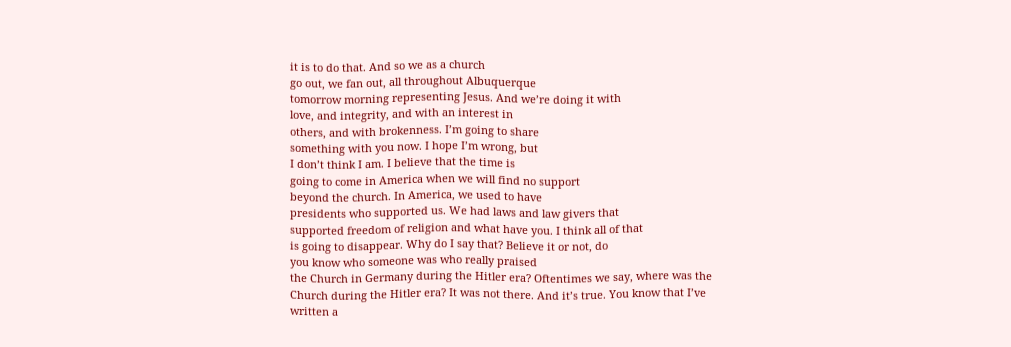it is to do that. And so we as a church
go out, we fan out, all throughout Albuquerque
tomorrow morning representing Jesus. And we’re doing it with
love, and integrity, and with an interest in
others, and with brokenness. I’m going to share
something with you now. I hope I’m wrong, but
I don’t think I am. I believe that the time is
going to come in America when we will find no support
beyond the church. In America, we used to have
presidents who supported us. We had laws and law givers that
supported freedom of religion and what have you. I think all of that
is going to disappear. Why do I say that? Believe it or not, do
you know who someone was who really praised
the Church in Germany during the Hitler era? Oftentimes we say, where was the
Church during the Hitler era? It was not there. And it’s true. You know that I’ve
written a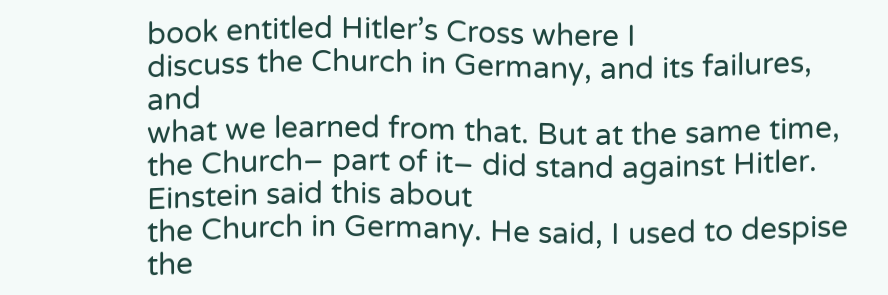book entitled Hitler’s Cross where I
discuss the Church in Germany, and its failures, and
what we learned from that. But at the same time,
the Church– part of it– did stand against Hitler. Einstein said this about
the Church in Germany. He said, I used to despise
the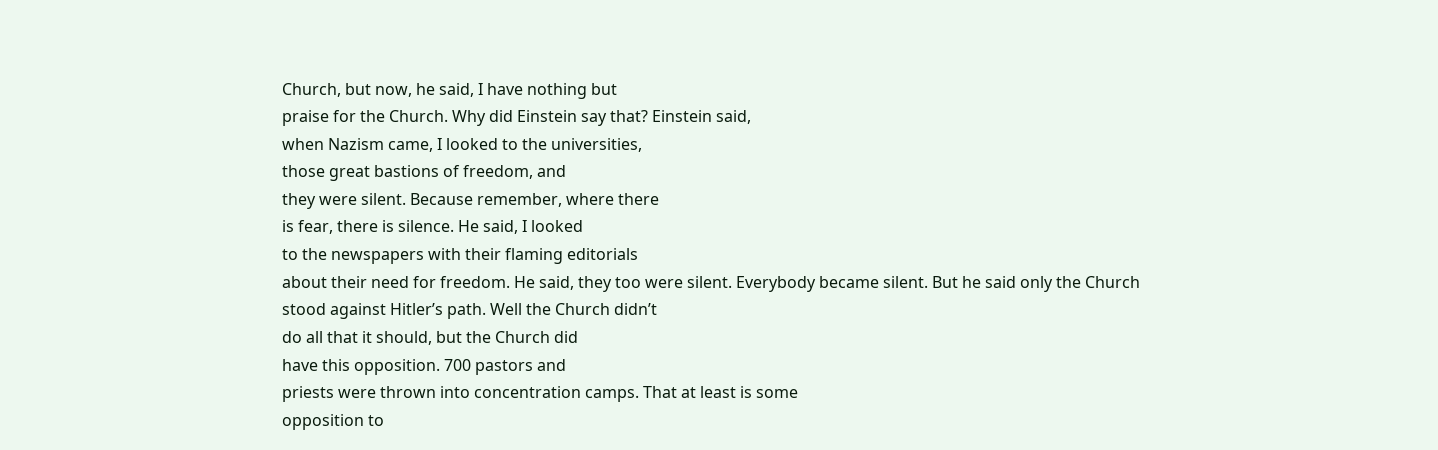Church, but now, he said, I have nothing but
praise for the Church. Why did Einstein say that? Einstein said,
when Nazism came, I looked to the universities,
those great bastions of freedom, and
they were silent. Because remember, where there
is fear, there is silence. He said, I looked
to the newspapers with their flaming editorials
about their need for freedom. He said, they too were silent. Everybody became silent. But he said only the Church
stood against Hitler’s path. Well the Church didn’t
do all that it should, but the Church did
have this opposition. 700 pastors and
priests were thrown into concentration camps. That at least is some
opposition to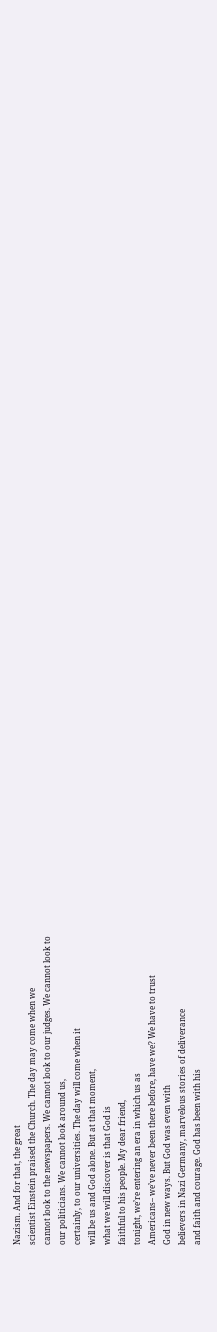Nazism. And for that, the great
scientist Einstein praised the Church. The day may come when we
cannot look to the newspapers. We cannot look to our judges. We cannot look to
our politicians. We cannot look around us,
certainly, to our universities. The day will come when it
will be us and God alone. But at that moment,
what we will discover is that God is
faithful to his people. My dear friend,
tonight, we’re entering an era in which us as
Americans– we’ve never been there before, have we? We have to trust
God in new ways. But God was even with
believers in Nazi Germany, marvelous stories of deliverance
and faith and courage. God has been with his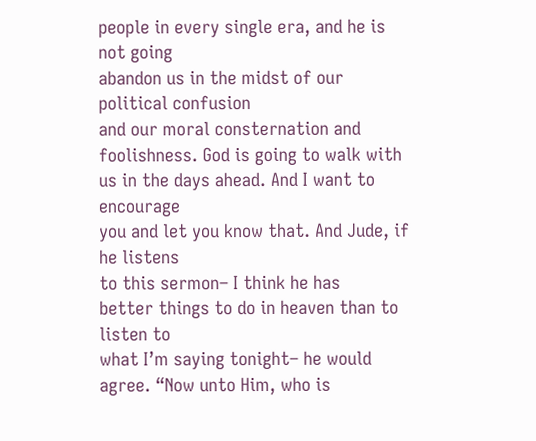people in every single era, and he is not going
abandon us in the midst of our political confusion
and our moral consternation and foolishness. God is going to walk with
us in the days ahead. And I want to encourage
you and let you know that. And Jude, if he listens
to this sermon– I think he has
better things to do in heaven than to listen to
what I’m saying tonight– he would agree. “Now unto Him, who is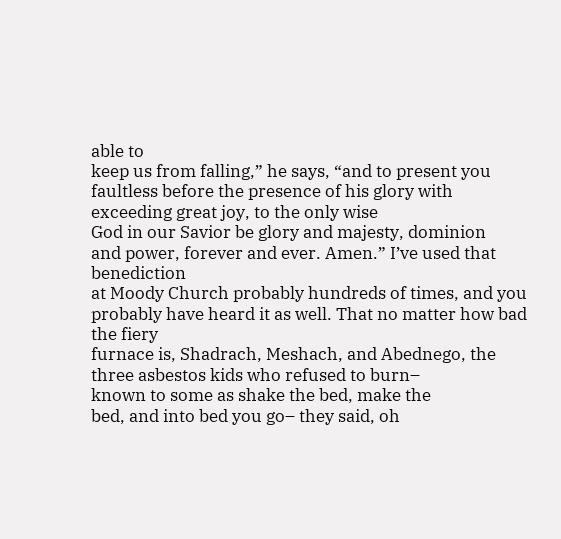able to
keep us from falling,” he says, “and to present you
faultless before the presence of his glory with
exceeding great joy, to the only wise
God in our Savior be glory and majesty, dominion
and power, forever and ever. Amen.” I’ve used that benediction
at Moody Church probably hundreds of times, and you
probably have heard it as well. That no matter how bad the fiery
furnace is, Shadrach, Meshach, and Abednego, the
three asbestos kids who refused to burn–
known to some as shake the bed, make the
bed, and into bed you go– they said, oh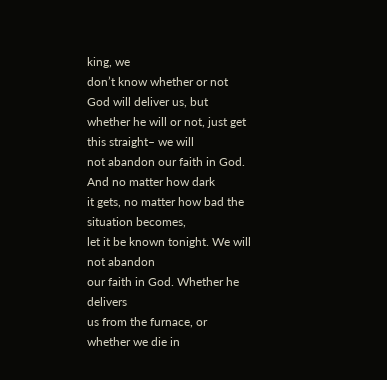king, we
don’t know whether or not God will deliver us, but
whether he will or not, just get this straight– we will
not abandon our faith in God. And no matter how dark
it gets, no matter how bad the situation becomes,
let it be known tonight. We will not abandon
our faith in God. Whether he delivers
us from the furnace, or whether we die in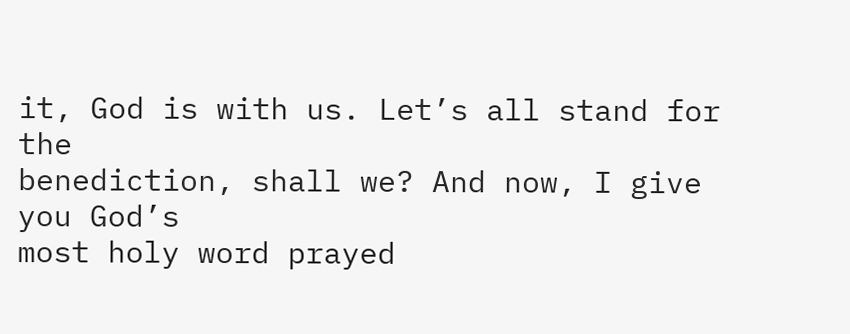it, God is with us. Let’s all stand for the
benediction, shall we? And now, I give you God’s
most holy word prayed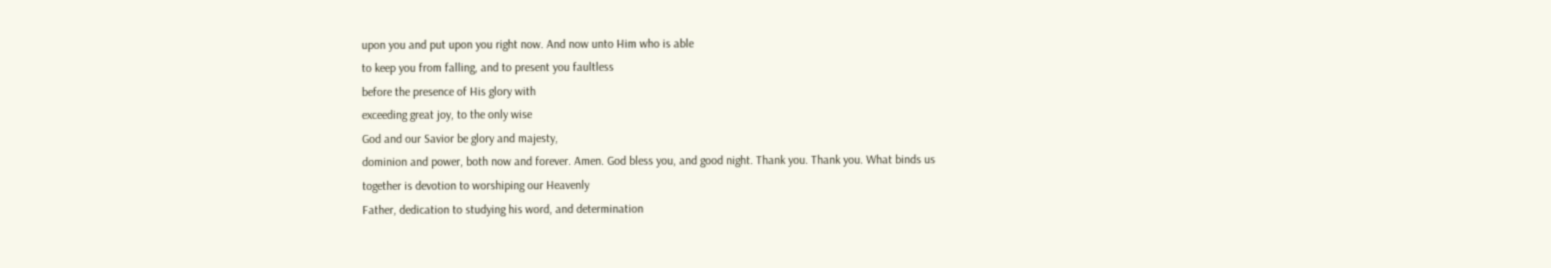upon you and put upon you right now. And now unto Him who is able
to keep you from falling, and to present you faultless
before the presence of His glory with
exceeding great joy, to the only wise
God and our Savior be glory and majesty,
dominion and power, both now and forever. Amen. God bless you, and good night. Thank you. Thank you. What binds us
together is devotion to worshiping our Heavenly
Father, dedication to studying his word, and determination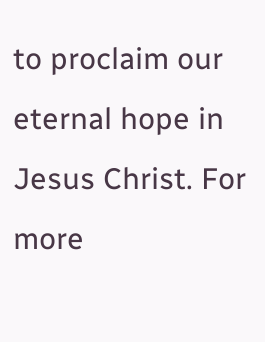to proclaim our eternal hope in Jesus Christ. For more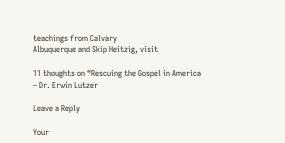teachings from Calvary
Albuquerque and Skip Heitzig, visit

11 thoughts on “Rescuing the Gospel in America – Dr. Erwin Lutzer

Leave a Reply

Your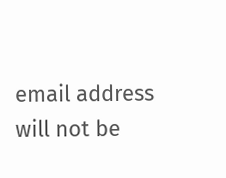email address will not be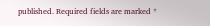published. Required fields are marked *